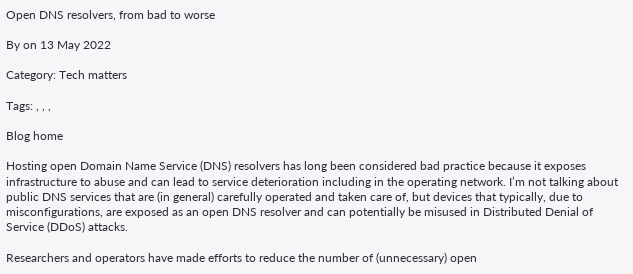Open DNS resolvers, from bad to worse

By on 13 May 2022

Category: Tech matters

Tags: , , ,

Blog home

Hosting open Domain Name Service (DNS) resolvers has long been considered bad practice because it exposes infrastructure to abuse and can lead to service deterioration including in the operating network. I’m not talking about public DNS services that are (in general) carefully operated and taken care of, but devices that typically, due to misconfigurations, are exposed as an open DNS resolver and can potentially be misused in Distributed Denial of Service (DDoS) attacks.

Researchers and operators have made efforts to reduce the number of (unnecessary) open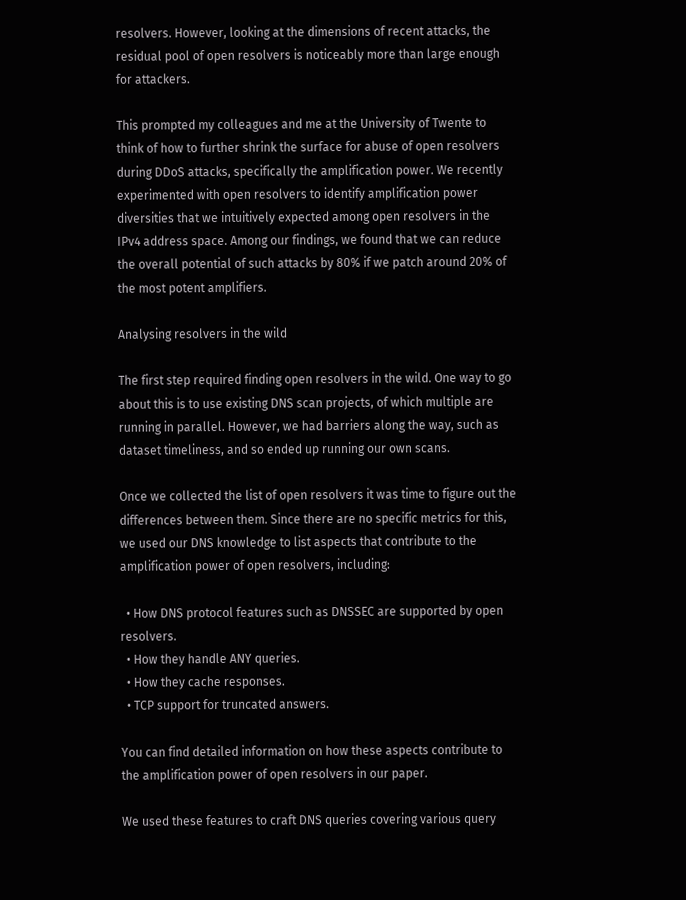resolvers. However, looking at the dimensions of recent attacks, the residual pool of open resolvers is noticeably more than large enough for attackers.

This prompted my colleagues and me at the University of Twente to think of how to further shrink the surface for abuse of open resolvers during DDoS attacks, specifically the amplification power. We recently experimented with open resolvers to identify amplification power diversities that we intuitively expected among open resolvers in the IPv4 address space. Among our findings, we found that we can reduce the overall potential of such attacks by 80% if we patch around 20% of the most potent amplifiers.

Analysing resolvers in the wild

The first step required finding open resolvers in the wild. One way to go about this is to use existing DNS scan projects, of which multiple are running in parallel. However, we had barriers along the way, such as dataset timeliness, and so ended up running our own scans.

Once we collected the list of open resolvers it was time to figure out the differences between them. Since there are no specific metrics for this, we used our DNS knowledge to list aspects that contribute to the amplification power of open resolvers, including:

  • How DNS protocol features such as DNSSEC are supported by open resolvers.
  • How they handle ANY queries.
  • How they cache responses.
  • TCP support for truncated answers.

You can find detailed information on how these aspects contribute to the amplification power of open resolvers in our paper.

We used these features to craft DNS queries covering various query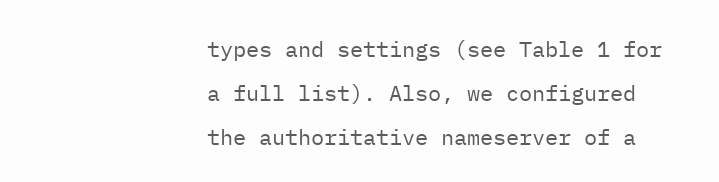types and settings (see Table 1 for a full list). Also, we configured the authoritative nameserver of a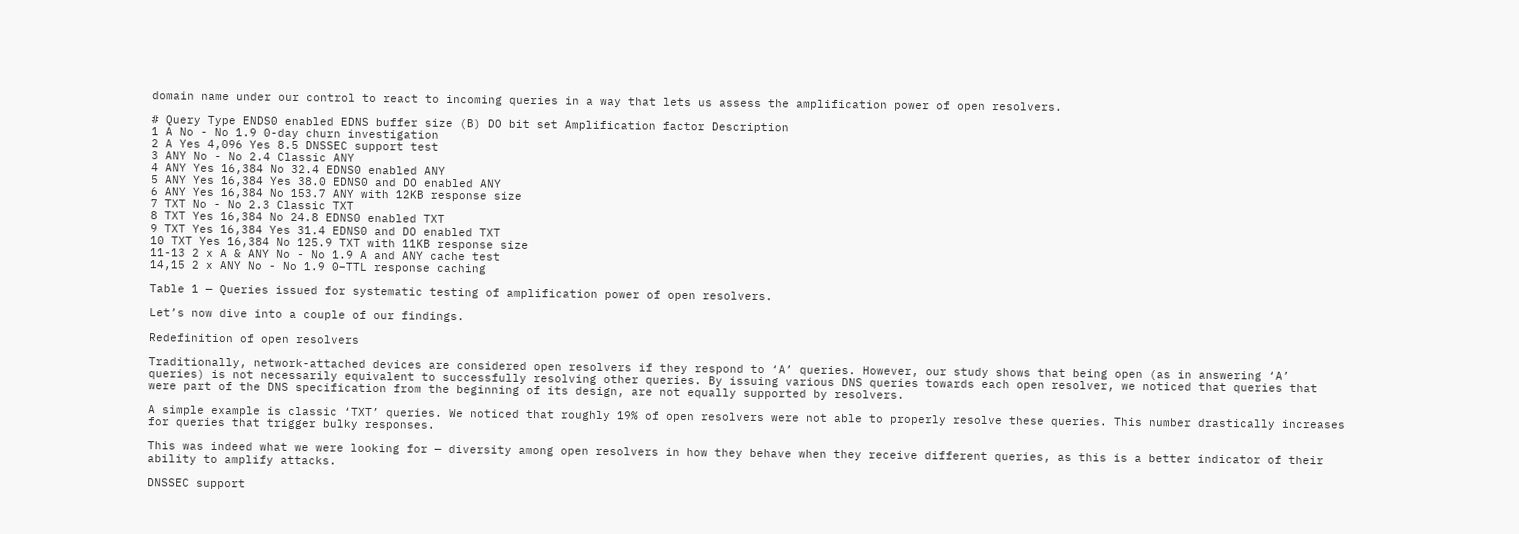domain name under our control to react to incoming queries in a way that lets us assess the amplification power of open resolvers.

# Query Type ENDS0 enabled EDNS buffer size (B) DO bit set Amplification factor Description
1 A No - No 1.9 0-day churn investigation
2 A Yes 4,096 Yes 8.5 DNSSEC support test
3 ANY No - No 2.4 Classic ANY
4 ANY Yes 16,384 No 32.4 EDNS0 enabled ANY
5 ANY Yes 16,384 Yes 38.0 EDNS0 and DO enabled ANY
6 ANY Yes 16,384 No 153.7 ANY with 12KB response size
7 TXT No - No 2.3 Classic TXT
8 TXT Yes 16,384 No 24.8 EDNS0 enabled TXT
9 TXT Yes 16,384 Yes 31.4 EDNS0 and DO enabled TXT
10 TXT Yes 16,384 No 125.9 TXT with 11KB response size
11-13 2 x A & ANY No - No 1.9 A and ANY cache test
14,15 2 x ANY No - No 1.9 0–TTL response caching

Table 1 — Queries issued for systematic testing of amplification power of open resolvers.

Let’s now dive into a couple of our findings.

Redefinition of open resolvers

Traditionally, network-attached devices are considered open resolvers if they respond to ‘A’ queries. However, our study shows that being open (as in answering ‘A’ queries) is not necessarily equivalent to successfully resolving other queries. By issuing various DNS queries towards each open resolver, we noticed that queries that were part of the DNS specification from the beginning of its design, are not equally supported by resolvers.

A simple example is classic ‘TXT’ queries. We noticed that roughly 19% of open resolvers were not able to properly resolve these queries. This number drastically increases for queries that trigger bulky responses.

This was indeed what we were looking for — diversity among open resolvers in how they behave when they receive different queries, as this is a better indicator of their ability to amplify attacks.

DNSSEC support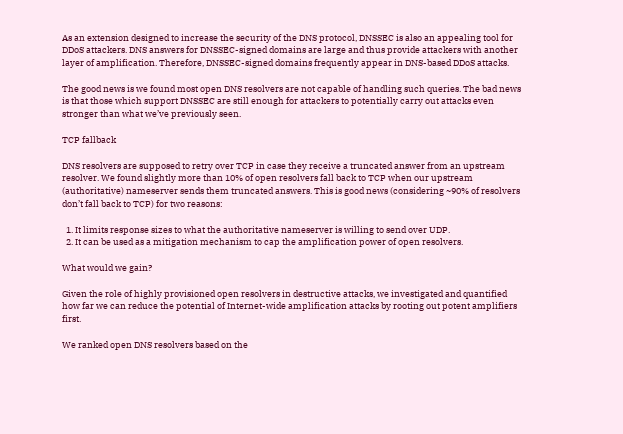As an extension designed to increase the security of the DNS protocol, DNSSEC is also an appealing tool for DDoS attackers. DNS answers for DNSSEC-signed domains are large and thus provide attackers with another layer of amplification. Therefore, DNSSEC-signed domains frequently appear in DNS-based DDoS attacks.

The good news is we found most open DNS resolvers are not capable of handling such queries. The bad news is that those which support DNSSEC are still enough for attackers to potentially carry out attacks even stronger than what we’ve previously seen.

TCP fallback

DNS resolvers are supposed to retry over TCP in case they receive a truncated answer from an upstream resolver. We found slightly more than 10% of open resolvers fall back to TCP when our upstream (authoritative) nameserver sends them truncated answers. This is good news (considering ~90% of resolvers don’t fall back to TCP) for two reasons:

  1. It limits response sizes to what the authoritative nameserver is willing to send over UDP.
  2. It can be used as a mitigation mechanism to cap the amplification power of open resolvers.

What would we gain?

Given the role of highly provisioned open resolvers in destructive attacks, we investigated and quantified how far we can reduce the potential of Internet-wide amplification attacks by rooting out potent amplifiers first.

We ranked open DNS resolvers based on the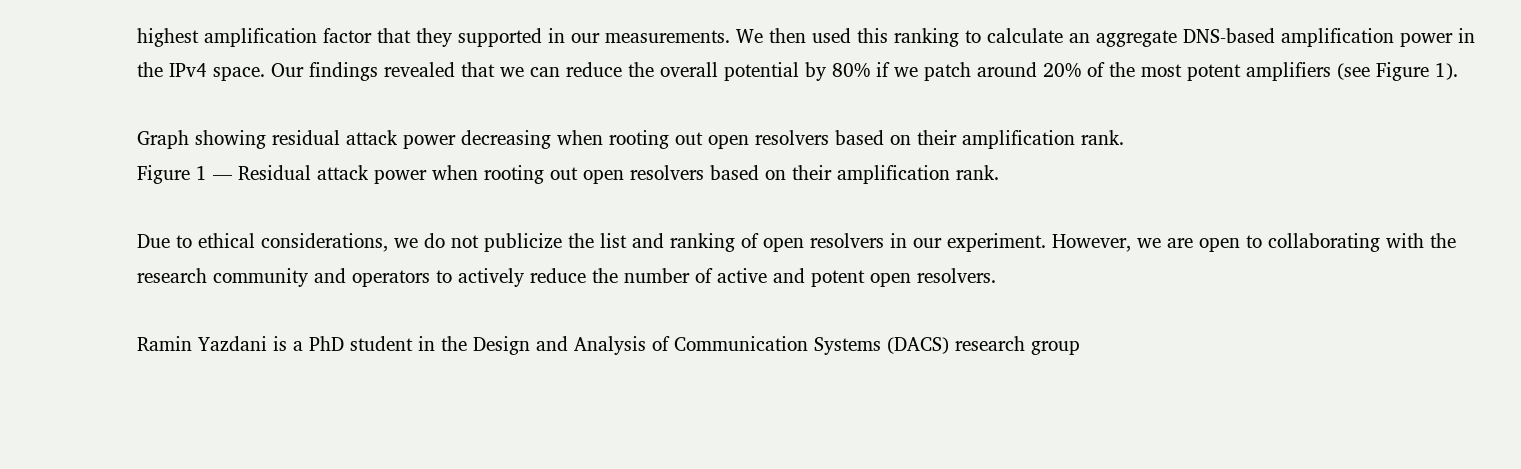highest amplification factor that they supported in our measurements. We then used this ranking to calculate an aggregate DNS-based amplification power in the IPv4 space. Our findings revealed that we can reduce the overall potential by 80% if we patch around 20% of the most potent amplifiers (see Figure 1).

Graph showing residual attack power decreasing when rooting out open resolvers based on their amplification rank.
Figure 1 — Residual attack power when rooting out open resolvers based on their amplification rank.

Due to ethical considerations, we do not publicize the list and ranking of open resolvers in our experiment. However, we are open to collaborating with the research community and operators to actively reduce the number of active and potent open resolvers.

Ramin Yazdani is a PhD student in the Design and Analysis of Communication Systems (DACS) research group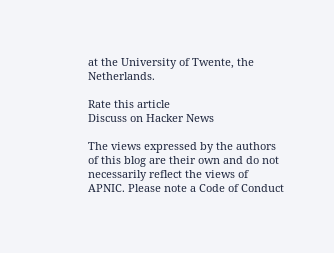at the University of Twente, the Netherlands.

Rate this article
Discuss on Hacker News

The views expressed by the authors of this blog are their own and do not necessarily reflect the views of APNIC. Please note a Code of Conduct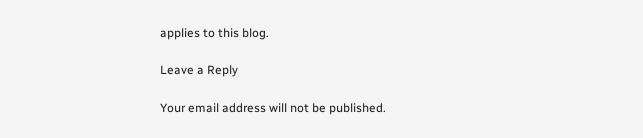applies to this blog.

Leave a Reply

Your email address will not be published.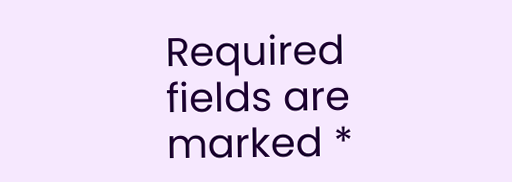Required fields are marked *